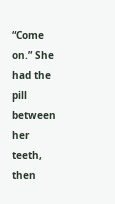“Come on.” She had the pill between her teeth, then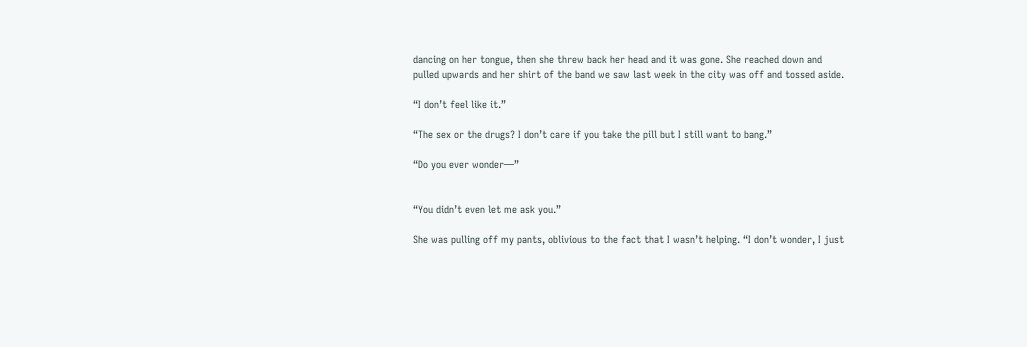dancing on her tongue, then she threw back her head and it was gone. She reached down and pulled upwards and her shirt of the band we saw last week in the city was off and tossed aside.

“I don’t feel like it.”

“The sex or the drugs? I don’t care if you take the pill but I still want to bang.”

“Do you ever wonder—”


“You didn’t even let me ask you.”

She was pulling off my pants, oblivious to the fact that I wasn’t helping. “I don’t wonder, I just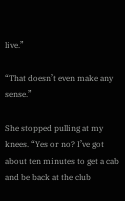live.”

“That doesn’t even make any sense.”

She stopped pulling at my knees. “Yes or no? I’ve got about ten minutes to get a cab and be back at the club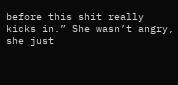before this shit really kicks in.” She wasn’t angry, she just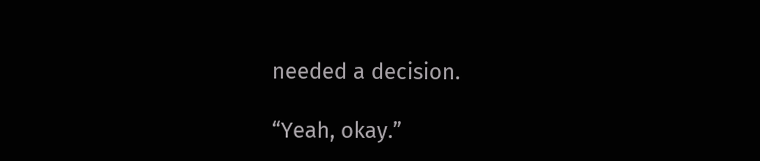needed a decision.

“Yeah, okay.”